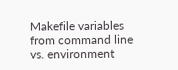Makefile variables from command line vs. environment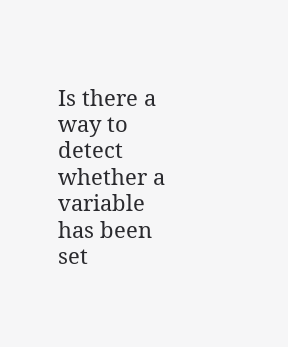Is there a way to detect whether a variable has been set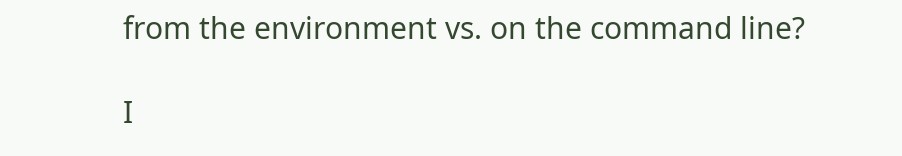from the environment vs. on the command line?

I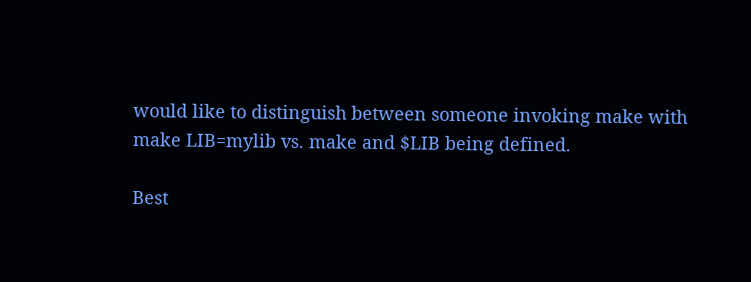would like to distinguish between someone invoking make with make LIB=mylib vs. make and $LIB being defined.

Best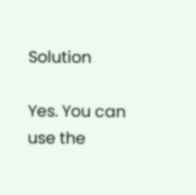Solution

Yes. You can use the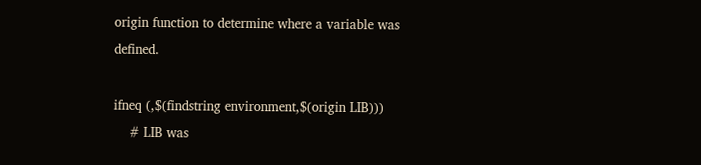origin function to determine where a variable was defined.

ifneq (,$(findstring environment,$(origin LIB)))
    # LIB was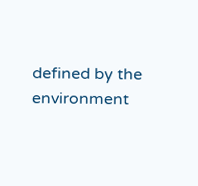defined by the environment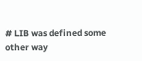# LIB was defined some other way